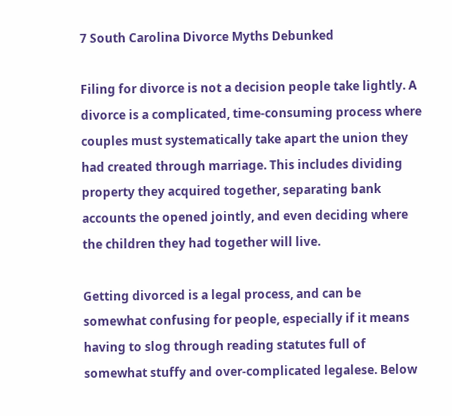7 South Carolina Divorce Myths Debunked

Filing for divorce is not a decision people take lightly. A divorce is a complicated, time-consuming process where couples must systematically take apart the union they had created through marriage. This includes dividing property they acquired together, separating bank accounts the opened jointly, and even deciding where the children they had together will live.

Getting divorced is a legal process, and can be somewhat confusing for people, especially if it means having to slog through reading statutes full of somewhat stuffy and over-complicated legalese. Below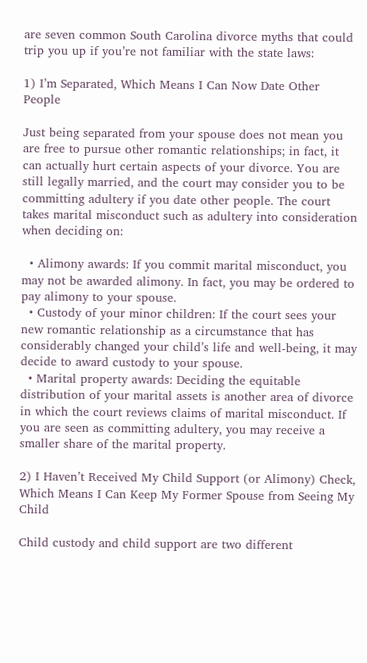are seven common South Carolina divorce myths that could trip you up if you’re not familiar with the state laws:

1) I’m Separated, Which Means I Can Now Date Other People

Just being separated from your spouse does not mean you are free to pursue other romantic relationships; in fact, it can actually hurt certain aspects of your divorce. You are still legally married, and the court may consider you to be committing adultery if you date other people. The court takes marital misconduct such as adultery into consideration when deciding on:

  • Alimony awards: If you commit marital misconduct, you may not be awarded alimony. In fact, you may be ordered to pay alimony to your spouse.
  • Custody of your minor children: If the court sees your new romantic relationship as a circumstance that has considerably changed your child’s life and well-being, it may decide to award custody to your spouse.
  • Marital property awards: Deciding the equitable distribution of your marital assets is another area of divorce in which the court reviews claims of marital misconduct. If you are seen as committing adultery, you may receive a smaller share of the marital property.

2) I Haven’t Received My Child Support (or Alimony) Check, Which Means I Can Keep My Former Spouse from Seeing My Child

Child custody and child support are two different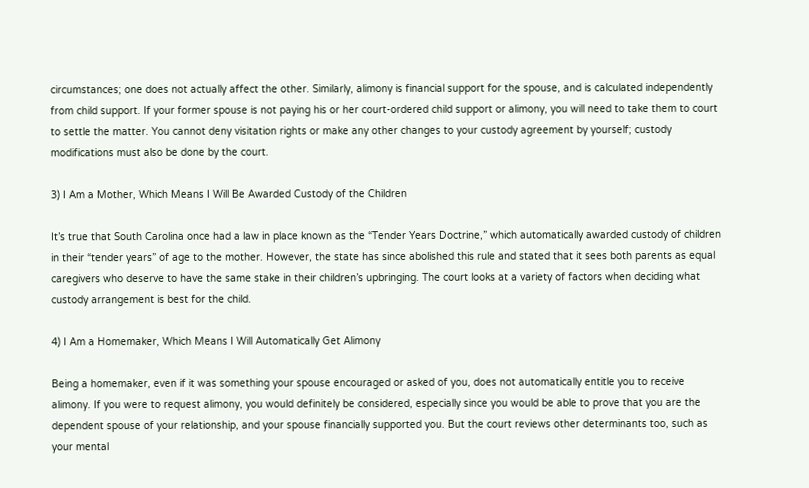circumstances; one does not actually affect the other. Similarly, alimony is financial support for the spouse, and is calculated independently from child support. If your former spouse is not paying his or her court-ordered child support or alimony, you will need to take them to court to settle the matter. You cannot deny visitation rights or make any other changes to your custody agreement by yourself; custody modifications must also be done by the court.

3) I Am a Mother, Which Means I Will Be Awarded Custody of the Children

It’s true that South Carolina once had a law in place known as the “Tender Years Doctrine,” which automatically awarded custody of children in their “tender years” of age to the mother. However, the state has since abolished this rule and stated that it sees both parents as equal caregivers who deserve to have the same stake in their children’s upbringing. The court looks at a variety of factors when deciding what custody arrangement is best for the child.

4) I Am a Homemaker, Which Means I Will Automatically Get Alimony

Being a homemaker, even if it was something your spouse encouraged or asked of you, does not automatically entitle you to receive alimony. If you were to request alimony, you would definitely be considered, especially since you would be able to prove that you are the dependent spouse of your relationship, and your spouse financially supported you. But the court reviews other determinants too, such as your mental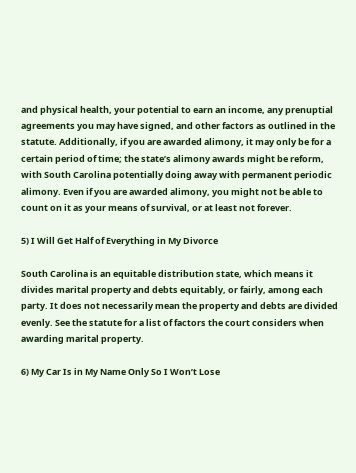and physical health, your potential to earn an income, any prenuptial agreements you may have signed, and other factors as outlined in the statute. Additionally, if you are awarded alimony, it may only be for a certain period of time; the state’s alimony awards might be reform, with South Carolina potentially doing away with permanent periodic alimony. Even if you are awarded alimony, you might not be able to count on it as your means of survival, or at least not forever.

5) I Will Get Half of Everything in My Divorce

South Carolina is an equitable distribution state, which means it divides marital property and debts equitably, or fairly, among each party. It does not necessarily mean the property and debts are divided evenly. See the statute for a list of factors the court considers when awarding marital property.

6) My Car Is in My Name Only So I Won’t Lose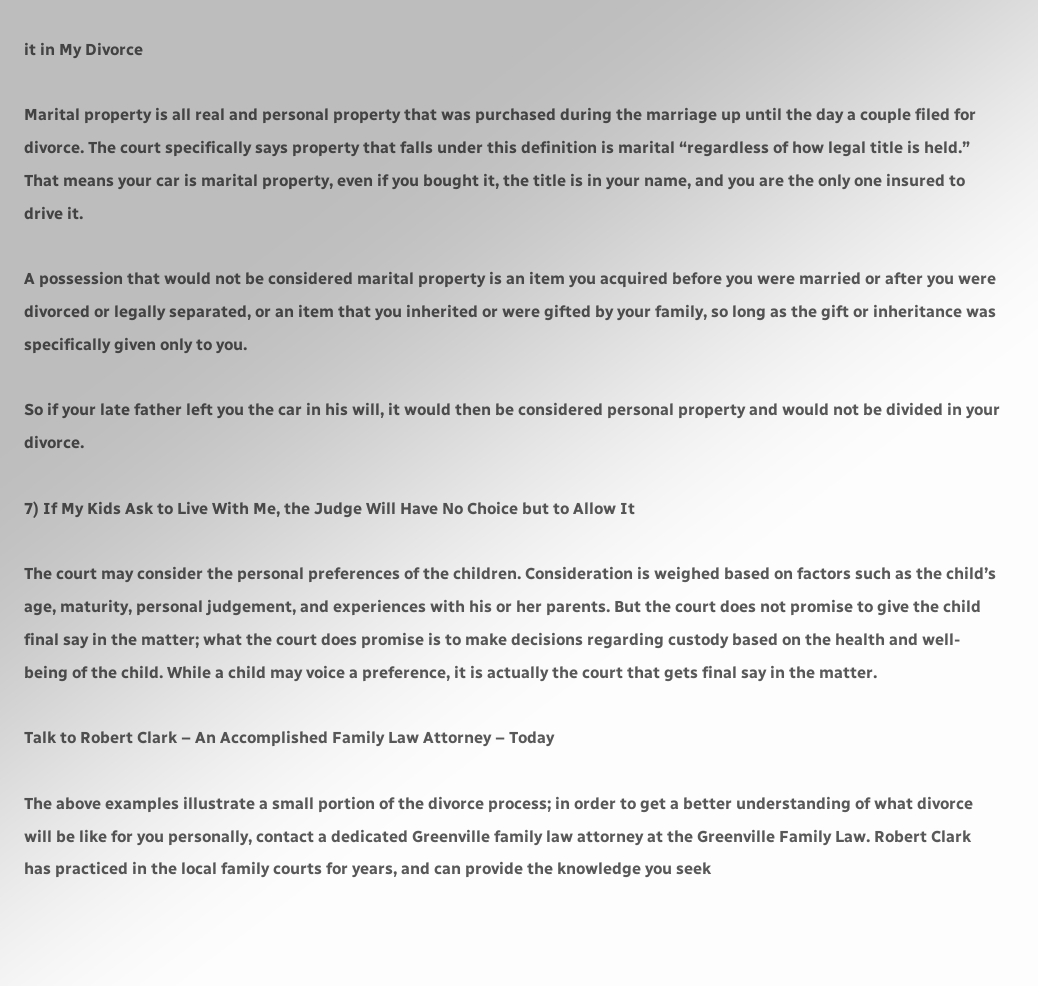it in My Divorce

Marital property is all real and personal property that was purchased during the marriage up until the day a couple filed for divorce. The court specifically says property that falls under this definition is marital “regardless of how legal title is held.” That means your car is marital property, even if you bought it, the title is in your name, and you are the only one insured to drive it.

A possession that would not be considered marital property is an item you acquired before you were married or after you were divorced or legally separated, or an item that you inherited or were gifted by your family, so long as the gift or inheritance was specifically given only to you.

So if your late father left you the car in his will, it would then be considered personal property and would not be divided in your divorce.

7) If My Kids Ask to Live With Me, the Judge Will Have No Choice but to Allow It

The court may consider the personal preferences of the children. Consideration is weighed based on factors such as the child’s age, maturity, personal judgement, and experiences with his or her parents. But the court does not promise to give the child final say in the matter; what the court does promise is to make decisions regarding custody based on the health and well-being of the child. While a child may voice a preference, it is actually the court that gets final say in the matter.

Talk to Robert Clark – An Accomplished Family Law Attorney – Today

The above examples illustrate a small portion of the divorce process; in order to get a better understanding of what divorce will be like for you personally, contact a dedicated Greenville family law attorney at the Greenville Family Law. Robert Clark has practiced in the local family courts for years, and can provide the knowledge you seek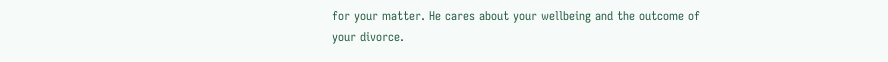for your matter. He cares about your wellbeing and the outcome of your divorce.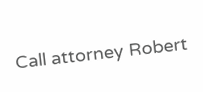Call attorney Robert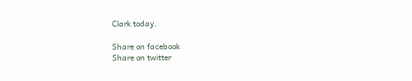Clark today.

Share on facebook
Share on twitter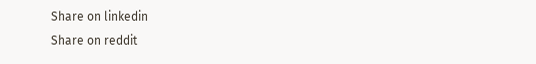Share on linkedin
Share on reddit